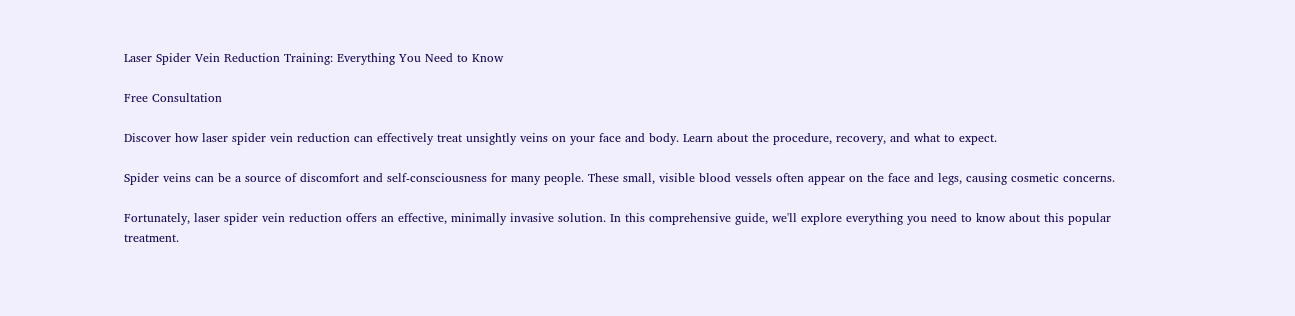Laser Spider Vein Reduction Training: Everything You Need to Know

Free Consultation

Discover how laser spider vein reduction can effectively treat unsightly veins on your face and body. Learn about the procedure, recovery, and what to expect.

Spider veins can be a source of discomfort and self-consciousness for many people. These small, visible blood vessels often appear on the face and legs, causing cosmetic concerns.

Fortunately, laser spider vein reduction offers an effective, minimally invasive solution. In this comprehensive guide, we'll explore everything you need to know about this popular treatment.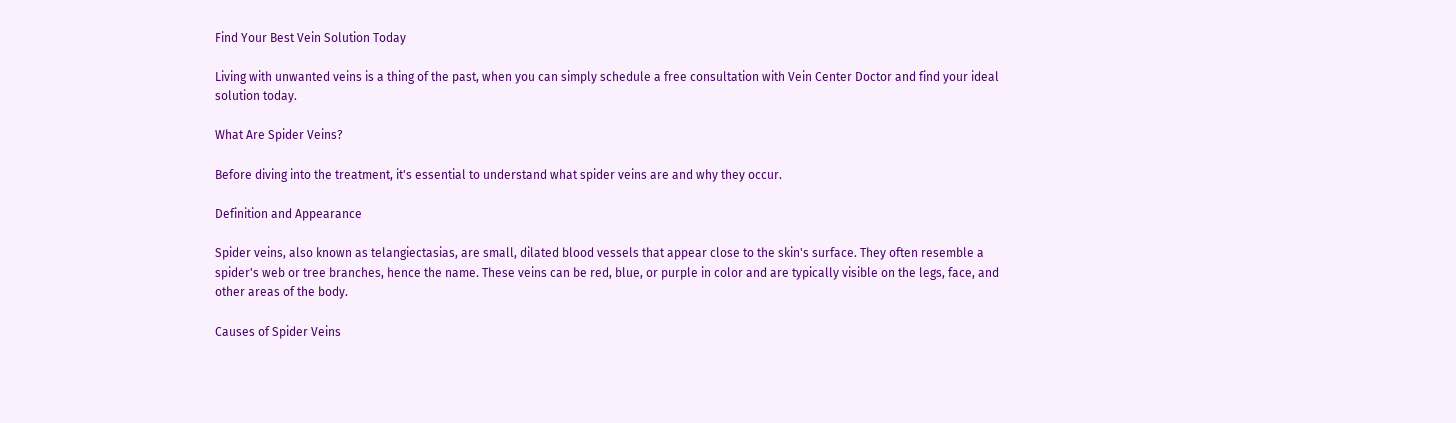Find Your Best Vein Solution Today

Living with unwanted veins is a thing of the past, when you can simply schedule a free consultation with Vein Center Doctor and find your ideal solution today.

What Are Spider Veins?

Before diving into the treatment, it's essential to understand what spider veins are and why they occur.

Definition and Appearance

Spider veins, also known as telangiectasias, are small, dilated blood vessels that appear close to the skin's surface. They often resemble a spider's web or tree branches, hence the name. These veins can be red, blue, or purple in color and are typically visible on the legs, face, and other areas of the body.

Causes of Spider Veins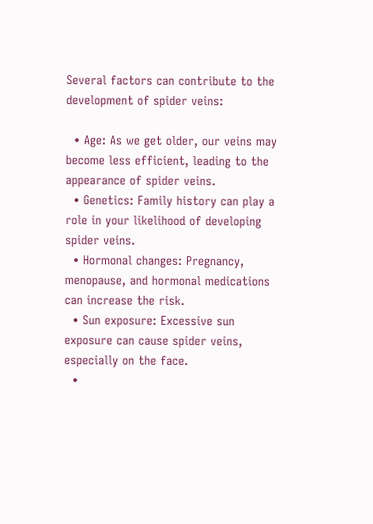Several factors can contribute to the development of spider veins:

  • Age: As we get older, our veins may become less efficient, leading to the appearance of spider veins.
  • Genetics: Family history can play a role in your likelihood of developing spider veins.
  • Hormonal changes: Pregnancy, menopause, and hormonal medications can increase the risk.
  • Sun exposure: Excessive sun exposure can cause spider veins, especially on the face.
  •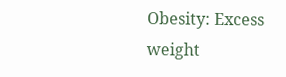Obesity: Excess weight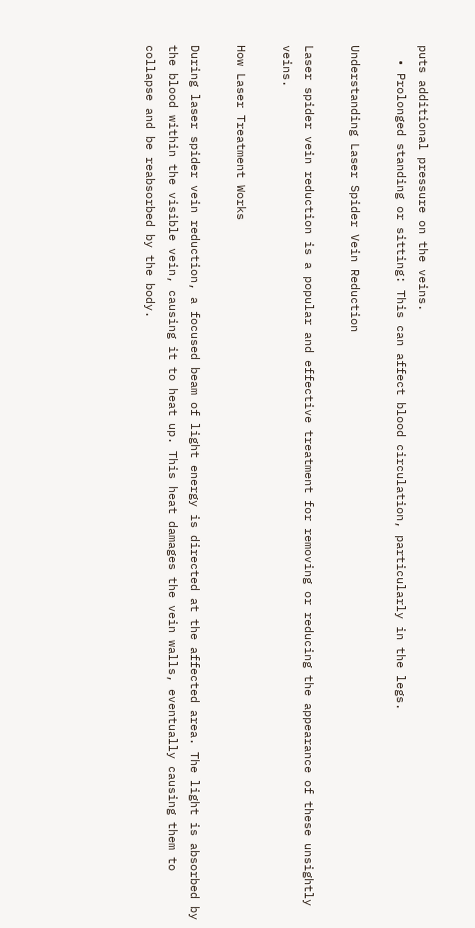puts additional pressure on the veins.
  • Prolonged standing or sitting: This can affect blood circulation, particularly in the legs.

Understanding Laser Spider Vein Reduction

Laser spider vein reduction is a popular and effective treatment for removing or reducing the appearance of these unsightly veins.

How Laser Treatment Works

During laser spider vein reduction, a focused beam of light energy is directed at the affected area. The light is absorbed by the blood within the visible vein, causing it to heat up. This heat damages the vein walls, eventually causing them to collapse and be reabsorbed by the body.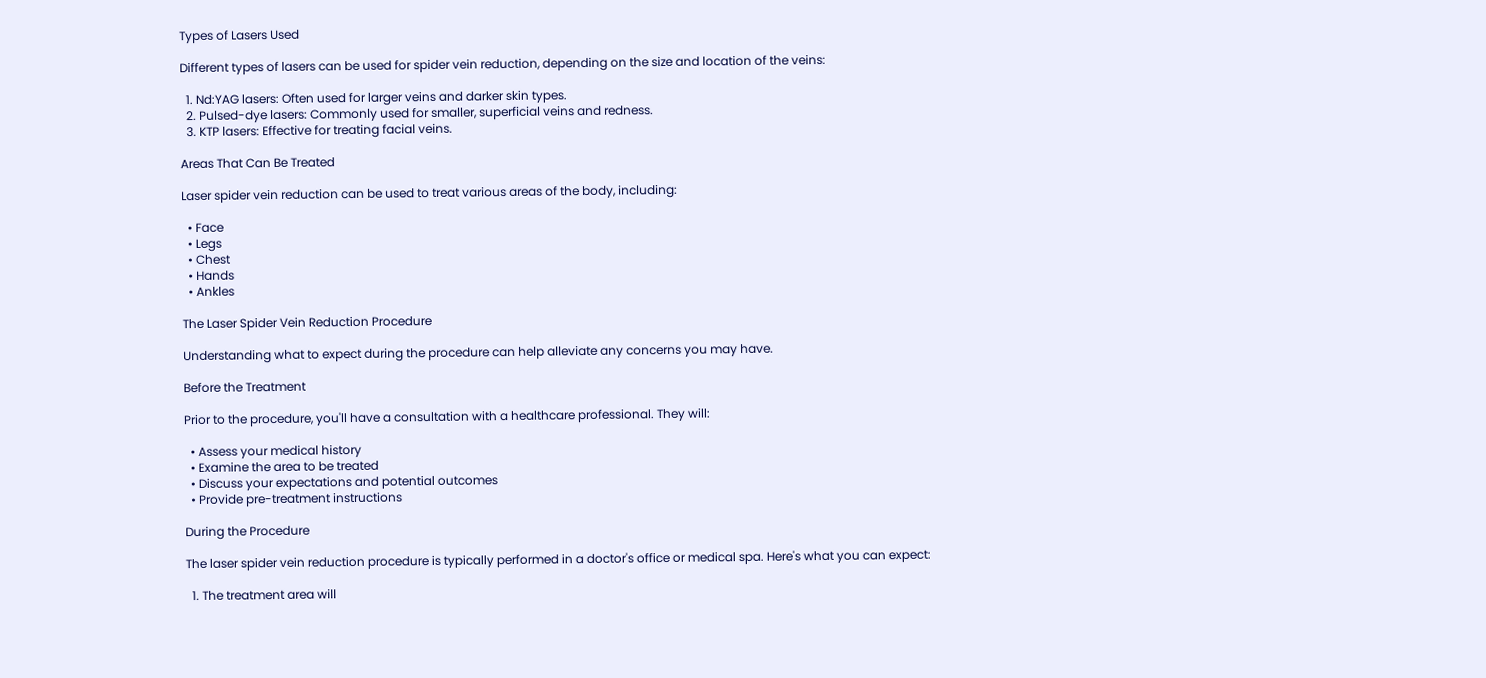Types of Lasers Used

Different types of lasers can be used for spider vein reduction, depending on the size and location of the veins:

  1. Nd:YAG lasers: Often used for larger veins and darker skin types.
  2. Pulsed-dye lasers: Commonly used for smaller, superficial veins and redness.
  3. KTP lasers: Effective for treating facial veins.

Areas That Can Be Treated

Laser spider vein reduction can be used to treat various areas of the body, including:

  • Face
  • Legs
  • Chest
  • Hands
  • Ankles

The Laser Spider Vein Reduction Procedure

Understanding what to expect during the procedure can help alleviate any concerns you may have.

Before the Treatment

Prior to the procedure, you'll have a consultation with a healthcare professional. They will:

  • Assess your medical history
  • Examine the area to be treated
  • Discuss your expectations and potential outcomes
  • Provide pre-treatment instructions

During the Procedure

The laser spider vein reduction procedure is typically performed in a doctor's office or medical spa. Here's what you can expect:

  1. The treatment area will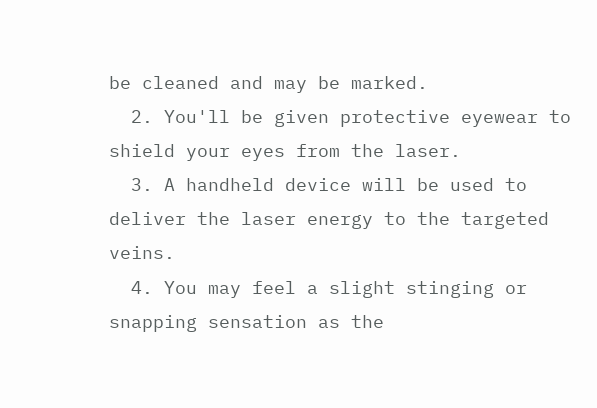be cleaned and may be marked.
  2. You'll be given protective eyewear to shield your eyes from the laser.
  3. A handheld device will be used to deliver the laser energy to the targeted veins.
  4. You may feel a slight stinging or snapping sensation as the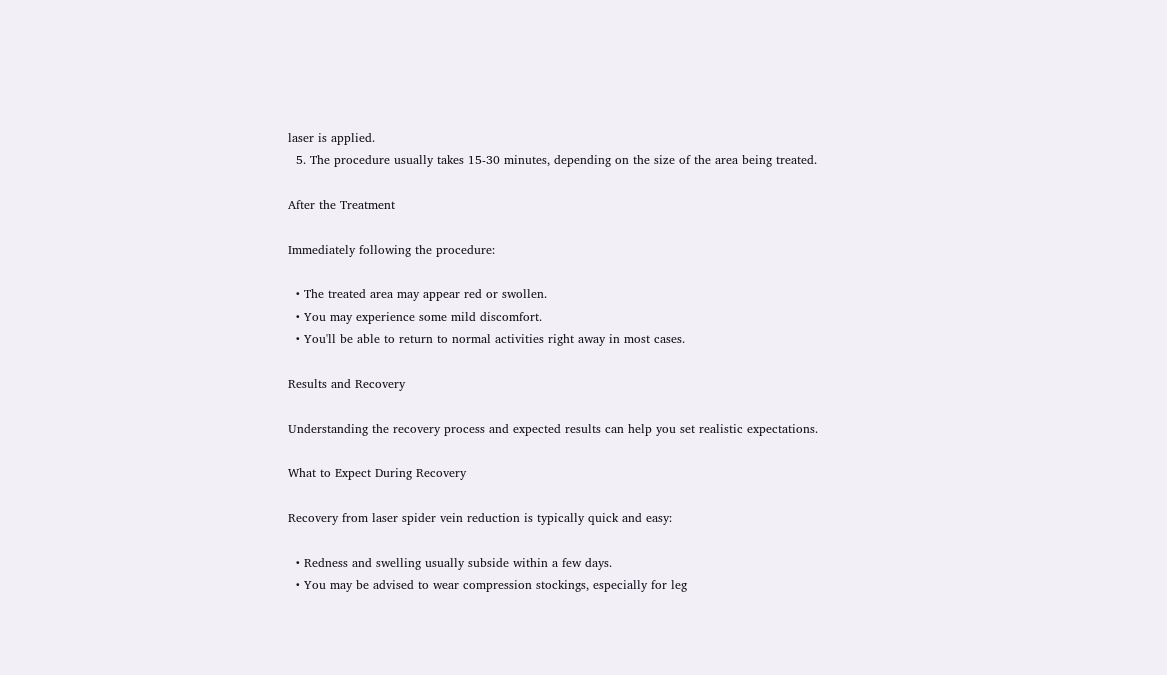laser is applied.
  5. The procedure usually takes 15-30 minutes, depending on the size of the area being treated.

After the Treatment

Immediately following the procedure:

  • The treated area may appear red or swollen.
  • You may experience some mild discomfort.
  • You'll be able to return to normal activities right away in most cases.

Results and Recovery

Understanding the recovery process and expected results can help you set realistic expectations.

What to Expect During Recovery

Recovery from laser spider vein reduction is typically quick and easy:

  • Redness and swelling usually subside within a few days.
  • You may be advised to wear compression stockings, especially for leg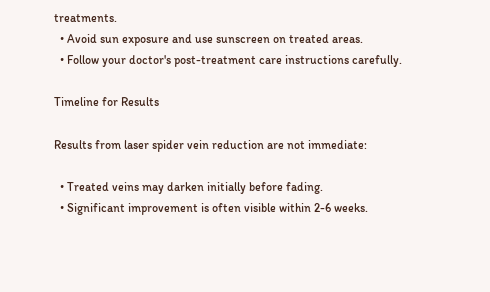treatments.
  • Avoid sun exposure and use sunscreen on treated areas.
  • Follow your doctor's post-treatment care instructions carefully.

Timeline for Results

Results from laser spider vein reduction are not immediate:

  • Treated veins may darken initially before fading.
  • Significant improvement is often visible within 2-6 weeks.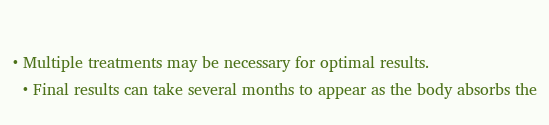• Multiple treatments may be necessary for optimal results.
  • Final results can take several months to appear as the body absorbs the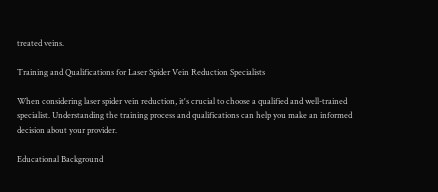treated veins.

Training and Qualifications for Laser Spider Vein Reduction Specialists

When considering laser spider vein reduction, it's crucial to choose a qualified and well-trained specialist. Understanding the training process and qualifications can help you make an informed decision about your provider.

Educational Background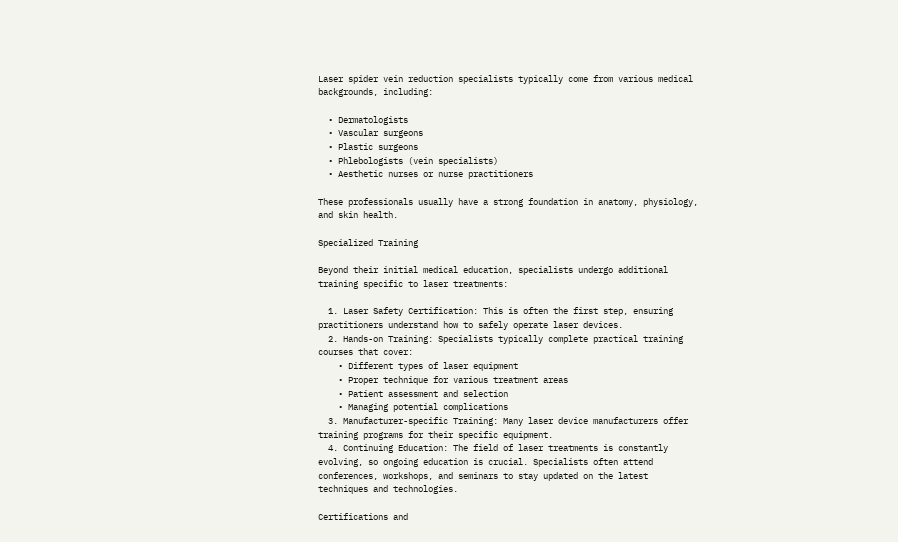Laser spider vein reduction specialists typically come from various medical backgrounds, including:

  • Dermatologists
  • Vascular surgeons
  • Plastic surgeons
  • Phlebologists (vein specialists)
  • Aesthetic nurses or nurse practitioners

These professionals usually have a strong foundation in anatomy, physiology, and skin health.

Specialized Training

Beyond their initial medical education, specialists undergo additional training specific to laser treatments:

  1. Laser Safety Certification: This is often the first step, ensuring practitioners understand how to safely operate laser devices.
  2. Hands-on Training: Specialists typically complete practical training courses that cover:
    • Different types of laser equipment
    • Proper technique for various treatment areas
    • Patient assessment and selection
    • Managing potential complications
  3. Manufacturer-specific Training: Many laser device manufacturers offer training programs for their specific equipment.
  4. Continuing Education: The field of laser treatments is constantly evolving, so ongoing education is crucial. Specialists often attend conferences, workshops, and seminars to stay updated on the latest techniques and technologies.

Certifications and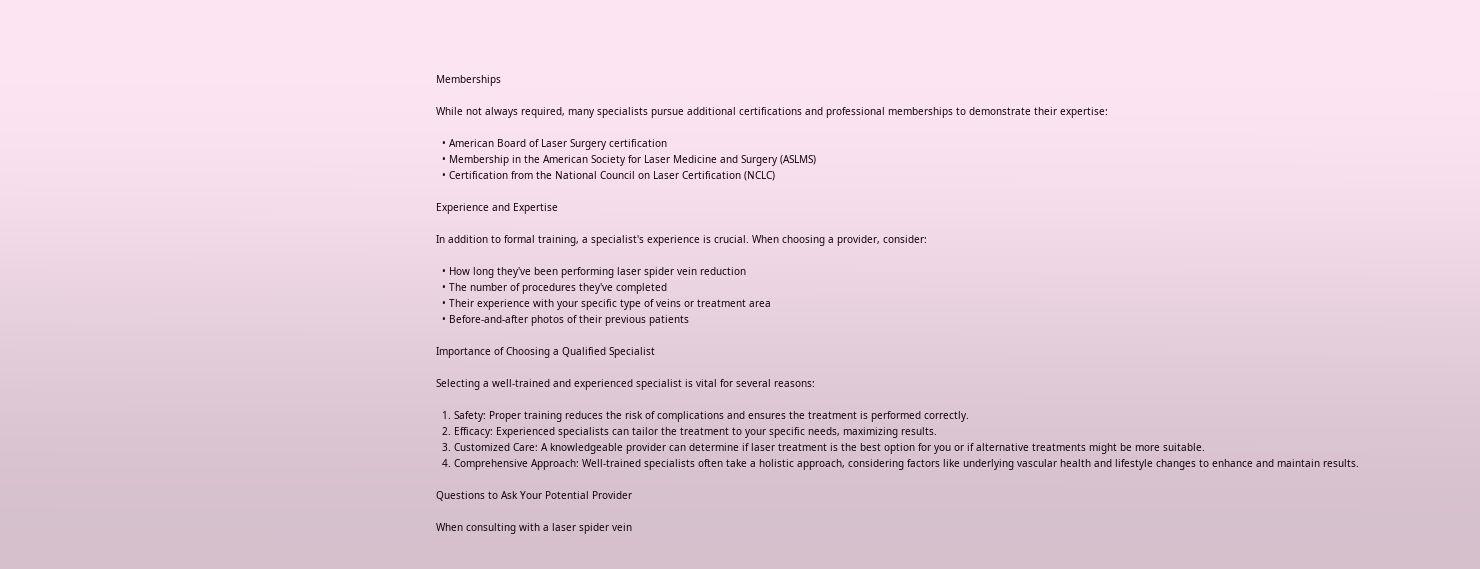Memberships

While not always required, many specialists pursue additional certifications and professional memberships to demonstrate their expertise:

  • American Board of Laser Surgery certification
  • Membership in the American Society for Laser Medicine and Surgery (ASLMS)
  • Certification from the National Council on Laser Certification (NCLC)

Experience and Expertise

In addition to formal training, a specialist's experience is crucial. When choosing a provider, consider:

  • How long they've been performing laser spider vein reduction
  • The number of procedures they've completed
  • Their experience with your specific type of veins or treatment area
  • Before-and-after photos of their previous patients

Importance of Choosing a Qualified Specialist

Selecting a well-trained and experienced specialist is vital for several reasons:

  1. Safety: Proper training reduces the risk of complications and ensures the treatment is performed correctly.
  2. Efficacy: Experienced specialists can tailor the treatment to your specific needs, maximizing results.
  3. Customized Care: A knowledgeable provider can determine if laser treatment is the best option for you or if alternative treatments might be more suitable.
  4. Comprehensive Approach: Well-trained specialists often take a holistic approach, considering factors like underlying vascular health and lifestyle changes to enhance and maintain results.

Questions to Ask Your Potential Provider

When consulting with a laser spider vein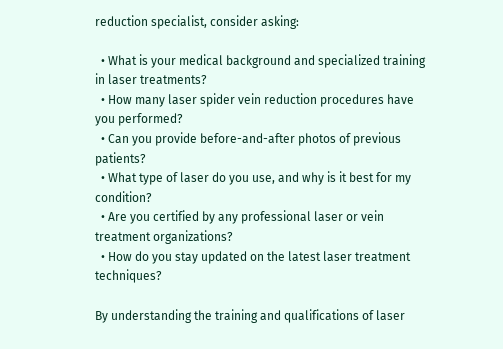reduction specialist, consider asking:

  • What is your medical background and specialized training in laser treatments?
  • How many laser spider vein reduction procedures have you performed?
  • Can you provide before-and-after photos of previous patients?
  • What type of laser do you use, and why is it best for my condition?
  • Are you certified by any professional laser or vein treatment organizations?
  • How do you stay updated on the latest laser treatment techniques?

By understanding the training and qualifications of laser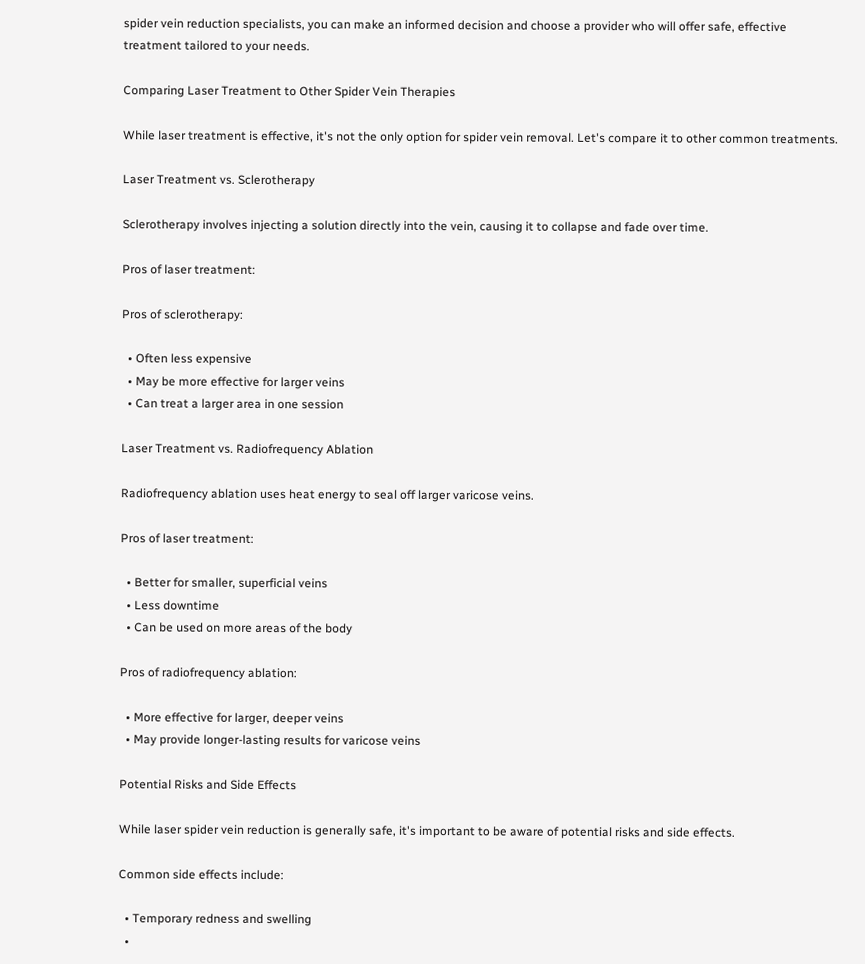spider vein reduction specialists, you can make an informed decision and choose a provider who will offer safe, effective treatment tailored to your needs.

Comparing Laser Treatment to Other Spider Vein Therapies

While laser treatment is effective, it's not the only option for spider vein removal. Let's compare it to other common treatments.

Laser Treatment vs. Sclerotherapy

Sclerotherapy involves injecting a solution directly into the vein, causing it to collapse and fade over time.

Pros of laser treatment:

Pros of sclerotherapy:

  • Often less expensive
  • May be more effective for larger veins
  • Can treat a larger area in one session

Laser Treatment vs. Radiofrequency Ablation

Radiofrequency ablation uses heat energy to seal off larger varicose veins.

Pros of laser treatment:

  • Better for smaller, superficial veins
  • Less downtime
  • Can be used on more areas of the body

Pros of radiofrequency ablation:

  • More effective for larger, deeper veins
  • May provide longer-lasting results for varicose veins

Potential Risks and Side Effects

While laser spider vein reduction is generally safe, it's important to be aware of potential risks and side effects.

Common side effects include:

  • Temporary redness and swelling
  •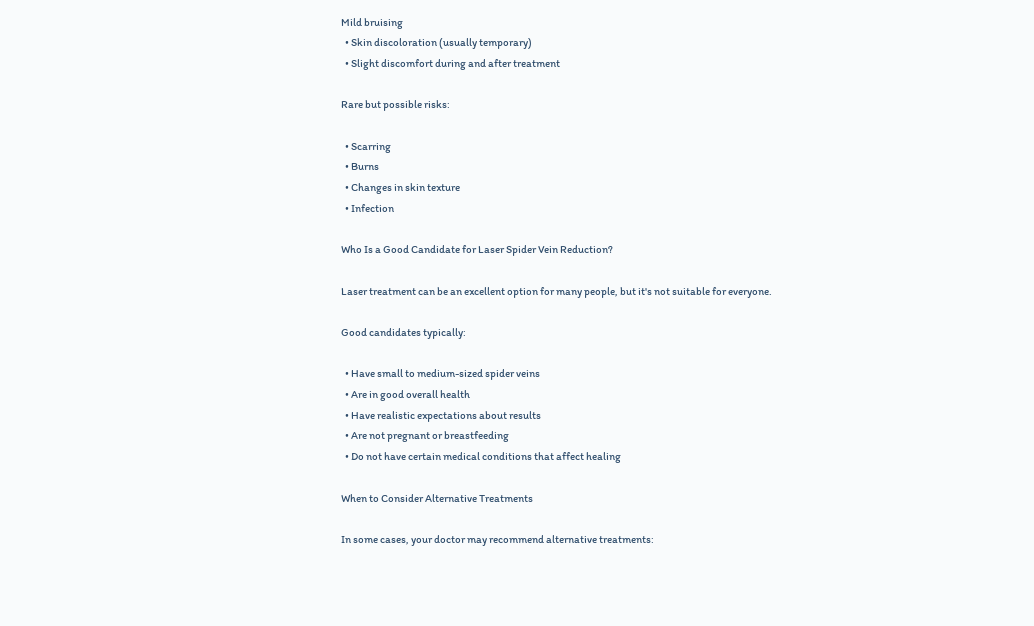Mild bruising
  • Skin discoloration (usually temporary)
  • Slight discomfort during and after treatment

Rare but possible risks:

  • Scarring
  • Burns
  • Changes in skin texture
  • Infection

Who Is a Good Candidate for Laser Spider Vein Reduction?

Laser treatment can be an excellent option for many people, but it's not suitable for everyone.

Good candidates typically:

  • Have small to medium-sized spider veins
  • Are in good overall health
  • Have realistic expectations about results
  • Are not pregnant or breastfeeding
  • Do not have certain medical conditions that affect healing

When to Consider Alternative Treatments

In some cases, your doctor may recommend alternative treatments: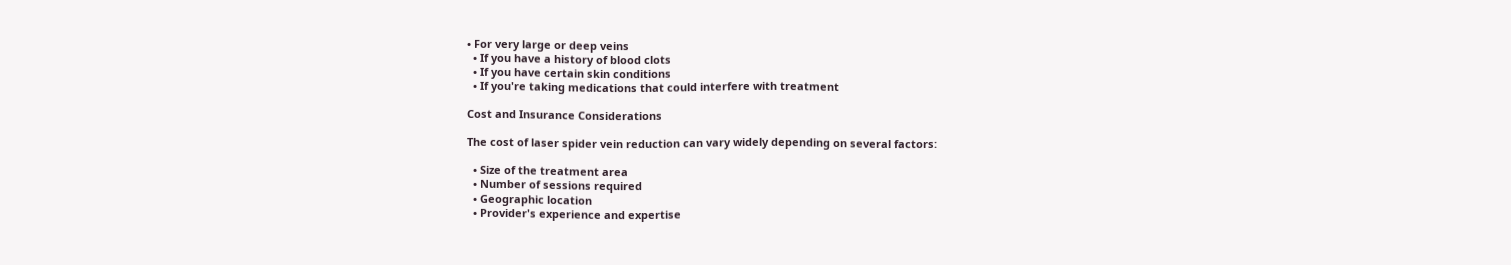• For very large or deep veins
  • If you have a history of blood clots
  • If you have certain skin conditions
  • If you're taking medications that could interfere with treatment

Cost and Insurance Considerations

The cost of laser spider vein reduction can vary widely depending on several factors:

  • Size of the treatment area
  • Number of sessions required
  • Geographic location
  • Provider's experience and expertise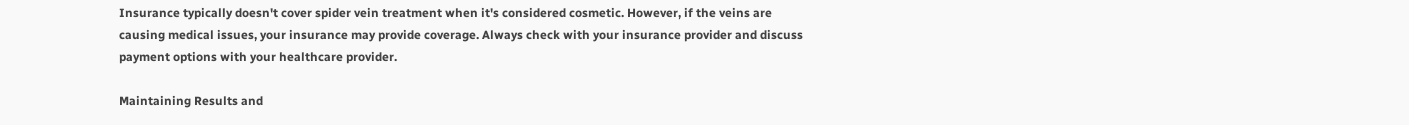Insurance typically doesn't cover spider vein treatment when it's considered cosmetic. However, if the veins are causing medical issues, your insurance may provide coverage. Always check with your insurance provider and discuss payment options with your healthcare provider.

Maintaining Results and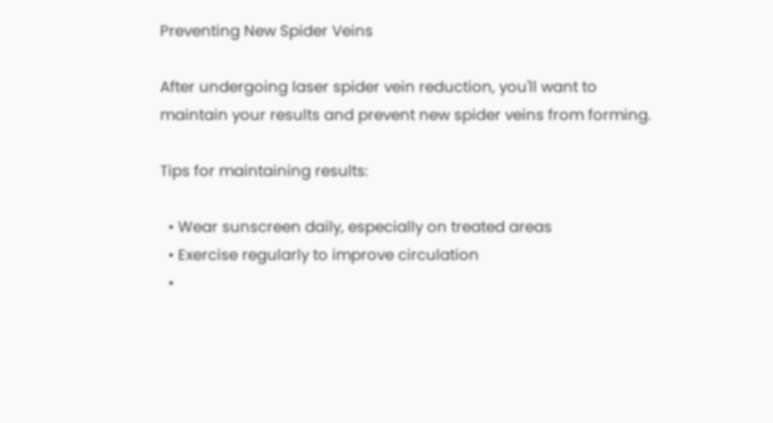Preventing New Spider Veins

After undergoing laser spider vein reduction, you'll want to maintain your results and prevent new spider veins from forming.

Tips for maintaining results:

  • Wear sunscreen daily, especially on treated areas
  • Exercise regularly to improve circulation
  •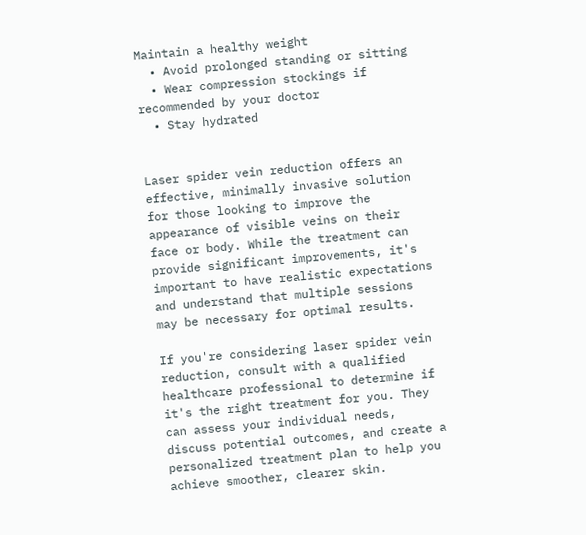Maintain a healthy weight
  • Avoid prolonged standing or sitting
  • Wear compression stockings if recommended by your doctor
  • Stay hydrated


Laser spider vein reduction offers an effective, minimally invasive solution for those looking to improve the appearance of visible veins on their face or body. While the treatment can provide significant improvements, it's important to have realistic expectations and understand that multiple sessions may be necessary for optimal results.

If you're considering laser spider vein reduction, consult with a qualified healthcare professional to determine if it's the right treatment for you. They can assess your individual needs, discuss potential outcomes, and create a personalized treatment plan to help you achieve smoother, clearer skin.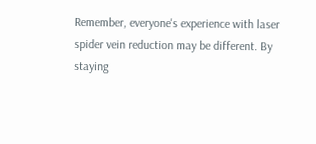Remember, everyone's experience with laser spider vein reduction may be different. By staying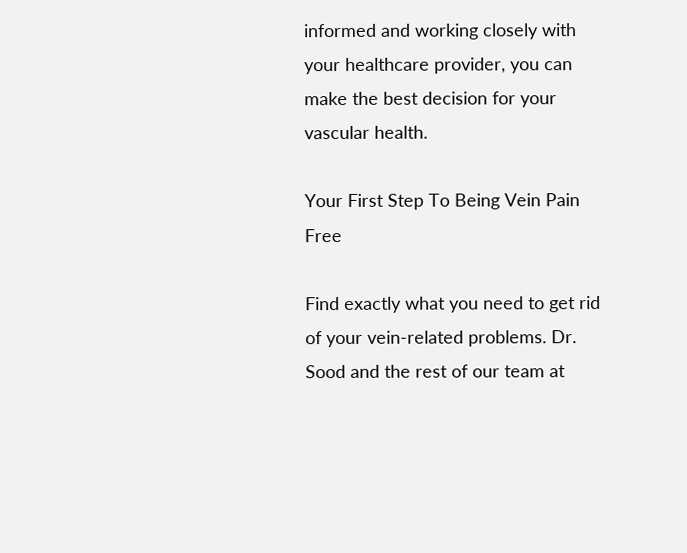informed and working closely with your healthcare provider, you can make the best decision for your vascular health.

Your First Step To Being Vein Pain Free

Find exactly what you need to get rid of your vein-related problems. Dr. Sood and the rest of our team at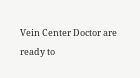Vein Center Doctor are ready to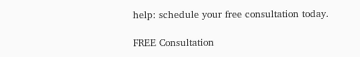help: schedule your free consultation today.

FREE Consultation